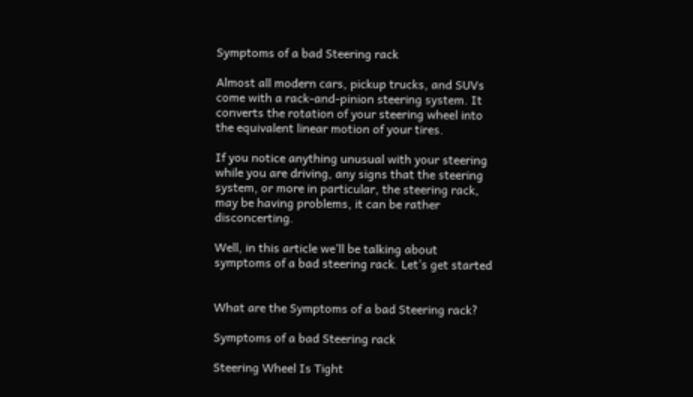Symptoms of a bad Steering rack

Almost all modern cars, pickup trucks, and SUVs come with a rack-and-pinion steering system. It converts the rotation of your steering wheel into the equivalent linear motion of your tires.

If you notice anything unusual with your steering while you are driving, any signs that the steering system, or more in particular, the steering rack, may be having problems, it can be rather disconcerting.

Well, in this article we’ll be talking about symptoms of a bad steering rack. Let’s get started


What are the Symptoms of a bad Steering rack?

Symptoms of a bad Steering rack

Steering Wheel Is Tight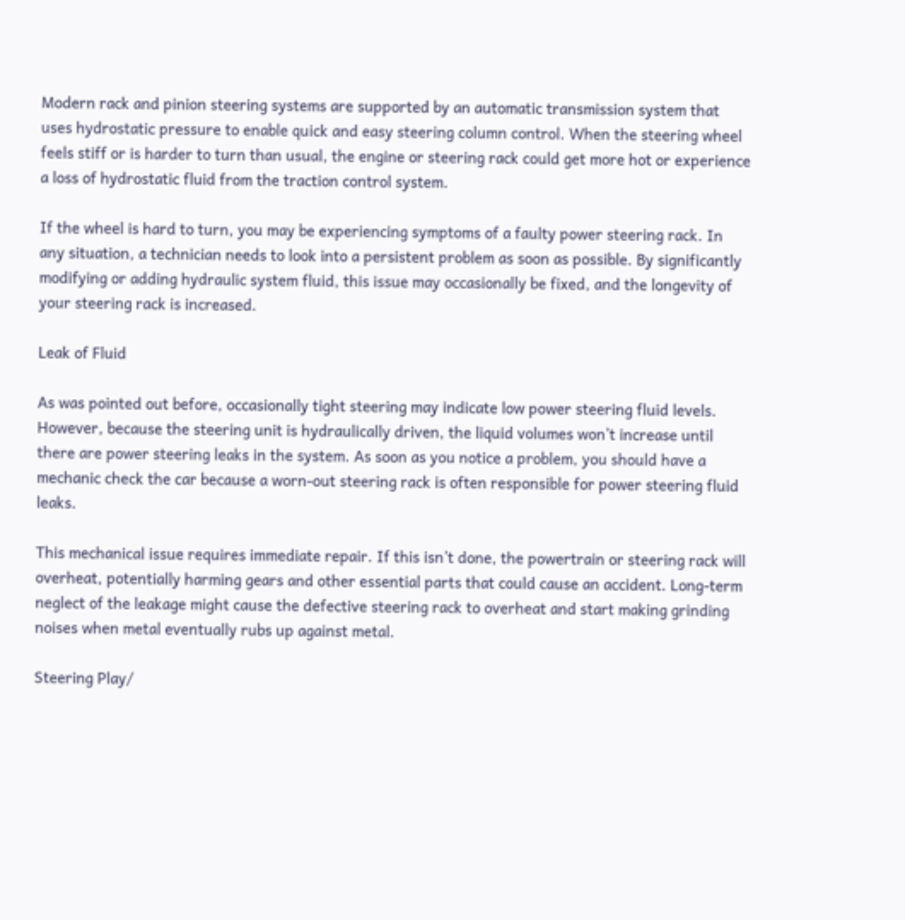Modern rack and pinion steering systems are supported by an automatic transmission system that uses hydrostatic pressure to enable quick and easy steering column control. When the steering wheel feels stiff or is harder to turn than usual, the engine or steering rack could get more hot or experience a loss of hydrostatic fluid from the traction control system.

If the wheel is hard to turn, you may be experiencing symptoms of a faulty power steering rack. In any situation, a technician needs to look into a persistent problem as soon as possible. By significantly modifying or adding hydraulic system fluid, this issue may occasionally be fixed, and the longevity of your steering rack is increased.

Leak of Fluid

As was pointed out before, occasionally tight steering may indicate low power steering fluid levels. However, because the steering unit is hydraulically driven, the liquid volumes won’t increase until there are power steering leaks in the system. As soon as you notice a problem, you should have a mechanic check the car because a worn-out steering rack is often responsible for power steering fluid leaks.

This mechanical issue requires immediate repair. If this isn’t done, the powertrain or steering rack will overheat, potentially harming gears and other essential parts that could cause an accident. Long-term neglect of the leakage might cause the defective steering rack to overheat and start making grinding noises when metal eventually rubs up against metal.

Steering Play/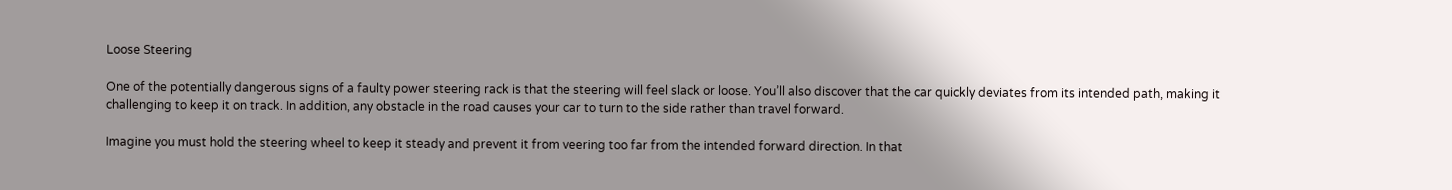Loose Steering

One of the potentially dangerous signs of a faulty power steering rack is that the steering will feel slack or loose. You’ll also discover that the car quickly deviates from its intended path, making it challenging to keep it on track. In addition, any obstacle in the road causes your car to turn to the side rather than travel forward.

Imagine you must hold the steering wheel to keep it steady and prevent it from veering too far from the intended forward direction. In that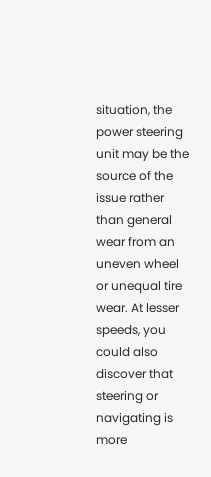situation, the power steering unit may be the source of the issue rather than general wear from an uneven wheel or unequal tire wear. At lesser speeds, you could also discover that steering or navigating is more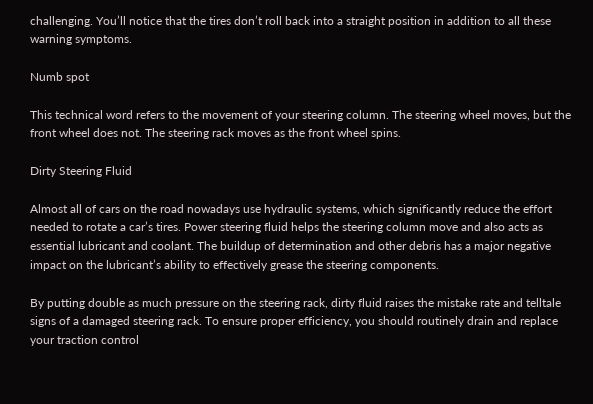challenging. You’ll notice that the tires don’t roll back into a straight position in addition to all these warning symptoms.

Numb spot

This technical word refers to the movement of your steering column. The steering wheel moves, but the front wheel does not. The steering rack moves as the front wheel spins.

Dirty Steering Fluid

Almost all of cars on the road nowadays use hydraulic systems, which significantly reduce the effort needed to rotate a car’s tires. Power steering fluid helps the steering column move and also acts as essential lubricant and coolant. The buildup of determination and other debris has a major negative impact on the lubricant’s ability to effectively grease the steering components.

By putting double as much pressure on the steering rack, dirty fluid raises the mistake rate and telltale signs of a damaged steering rack. To ensure proper efficiency, you should routinely drain and replace your traction control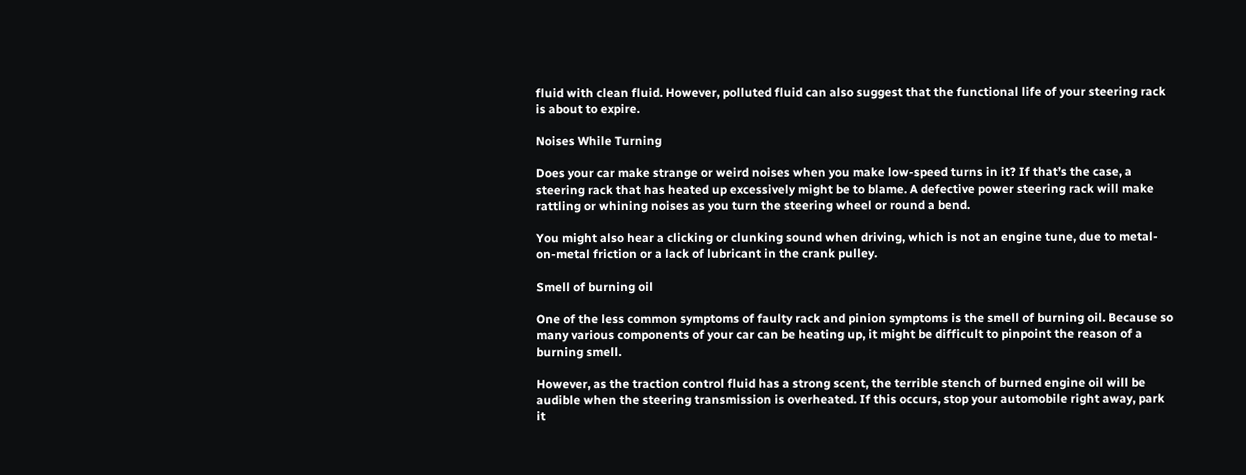fluid with clean fluid. However, polluted fluid can also suggest that the functional life of your steering rack is about to expire.

Noises While Turning

Does your car make strange or weird noises when you make low-speed turns in it? If that’s the case, a steering rack that has heated up excessively might be to blame. A defective power steering rack will make rattling or whining noises as you turn the steering wheel or round a bend.

You might also hear a clicking or clunking sound when driving, which is not an engine tune, due to metal-on-metal friction or a lack of lubricant in the crank pulley.

Smell of burning oil

One of the less common symptoms of faulty rack and pinion symptoms is the smell of burning oil. Because so many various components of your car can be heating up, it might be difficult to pinpoint the reason of a burning smell.

However, as the traction control fluid has a strong scent, the terrible stench of burned engine oil will be audible when the steering transmission is overheated. If this occurs, stop your automobile right away, park it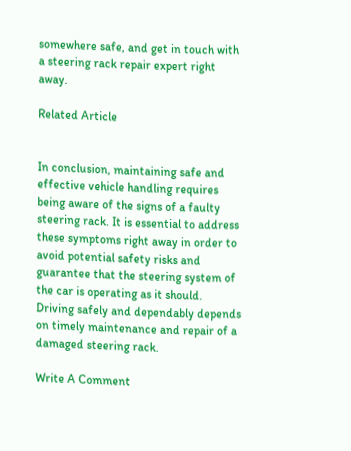somewhere safe, and get in touch with a steering rack repair expert right away.

Related Article


In conclusion, maintaining safe and effective vehicle handling requires being aware of the signs of a faulty steering rack. It is essential to address these symptoms right away in order to avoid potential safety risks and guarantee that the steering system of the car is operating as it should. Driving safely and dependably depends on timely maintenance and repair of a damaged steering rack.

Write A Comment